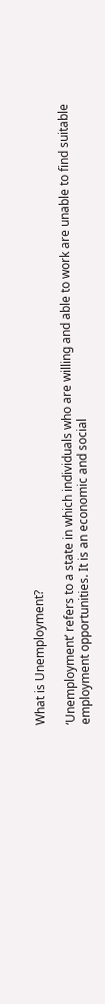What is Unemployment?

‘Unemployment’ refers to a state in which individuals who are willing and able to work are unable to find suitable employment opportunities. It is an economic and social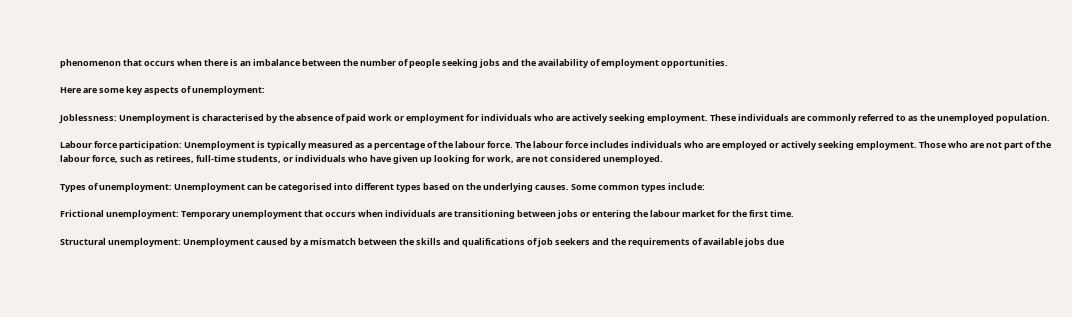phenomenon that occurs when there is an imbalance between the number of people seeking jobs and the availability of employment opportunities.

Here are some key aspects of unemployment:

Joblessness: Unemployment is characterised by the absence of paid work or employment for individuals who are actively seeking employment. These individuals are commonly referred to as the unemployed population.

Labour force participation: Unemployment is typically measured as a percentage of the labour force. The labour force includes individuals who are employed or actively seeking employment. Those who are not part of the labour force, such as retirees, full-time students, or individuals who have given up looking for work, are not considered unemployed.

Types of unemployment: Unemployment can be categorised into different types based on the underlying causes. Some common types include:

Frictional unemployment: Temporary unemployment that occurs when individuals are transitioning between jobs or entering the labour market for the first time.

Structural unemployment: Unemployment caused by a mismatch between the skills and qualifications of job seekers and the requirements of available jobs due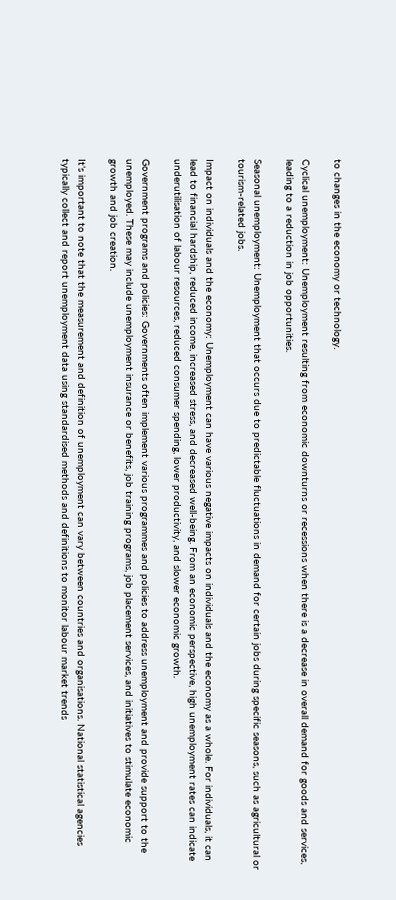to changes in the economy or technology.

Cyclical unemployment: Unemployment resulting from economic downturns or recessions when there is a decrease in overall demand for goods and services, leading to a reduction in job opportunities.

Seasonal unemployment: Unemployment that occurs due to predictable fluctuations in demand for certain jobs during specific seasons, such as agricultural or tourism-related jobs.

Impact on individuals and the economy: Unemployment can have various negative impacts on individuals and the economy as a whole. For individuals, it can lead to financial hardship, reduced income, increased stress, and decreased well-being. From an economic perspective, high unemployment rates can indicate underutilisation of labour resources, reduced consumer spending, lower productivity, and slower economic growth.

Government programs and policies: Governments often implement various programmes and policies to address unemployment and provide support to the unemployed. These may include unemployment insurance or benefits, job training programs, job placement services, and initiatives to stimulate economic growth and job creation.

It’s important to note that the measurement and definition of unemployment can vary between countries and organisations. National statistical agencies typically collect and report unemployment data using standardised methods and definitions to monitor labour market trends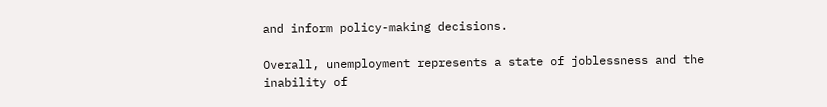and inform policy-making decisions.

Overall, unemployment represents a state of joblessness and the inability of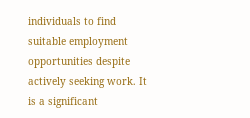individuals to find suitable employment opportunities despite actively seeking work. It is a significant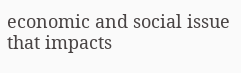economic and social issue that impacts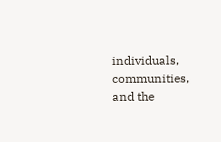individuals, communities, and the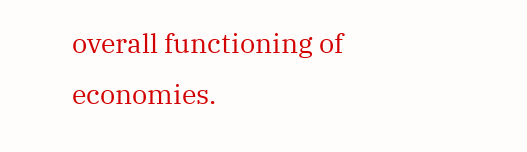overall functioning of economies.